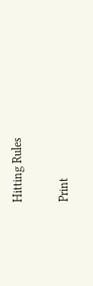Hitting Rules

Print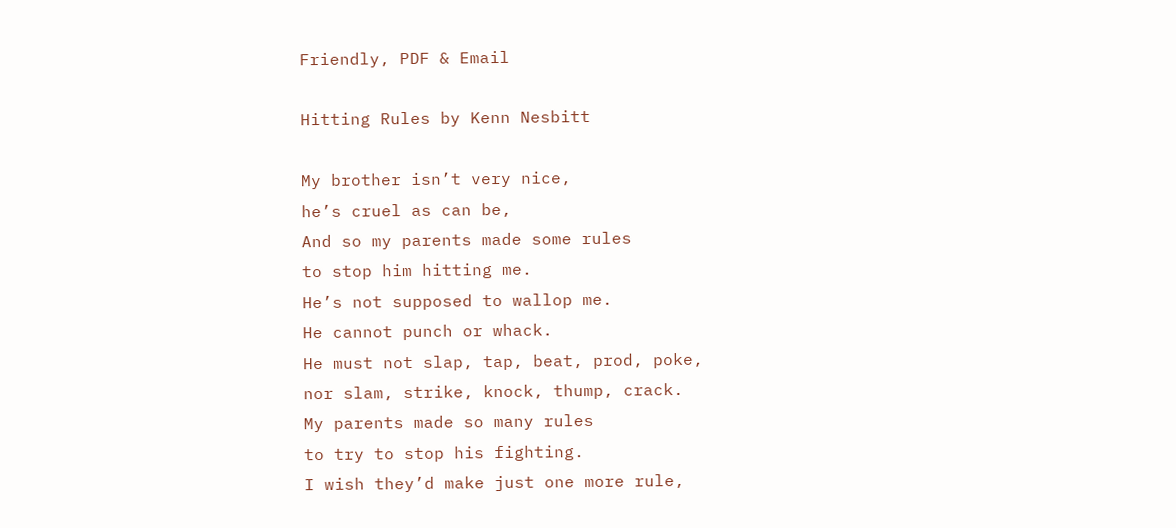Friendly, PDF & Email

Hitting Rules by Kenn Nesbitt

My brother isn’t very nice,
he’s cruel as can be,
And so my parents made some rules
to stop him hitting me.
He’s not supposed to wallop me.
He cannot punch or whack.
He must not slap, tap, beat, prod, poke,
nor slam, strike, knock, thump, crack.
My parents made so many rules
to try to stop his fighting.
I wish they’d make just one more rule,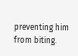preventing him from biting.